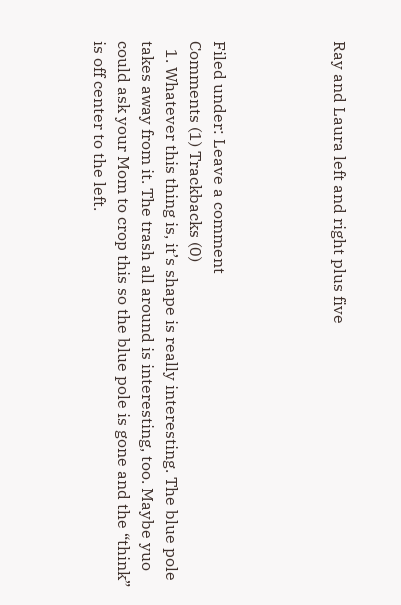Ray and Laura left and right plus five




Filed under: Leave a comment
Comments (1) Trackbacks (0)
  1. Whatever this thing is, it’s shape is really interesting. The blue pole takes away from it. The trash all around is interesting, too. Maybe yuo could ask your Mom to crop this so the blue pole is gone and the “think” is off center to the left.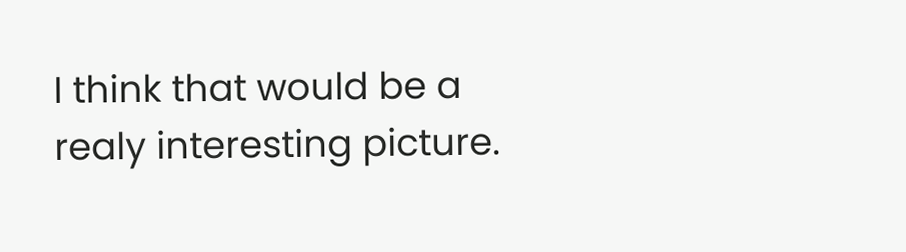I think that would be a realy interesting picture.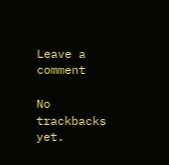Leave a comment

No trackbacks yet.